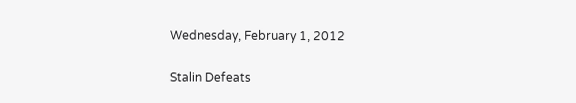Wednesday, February 1, 2012

Stalin Defeats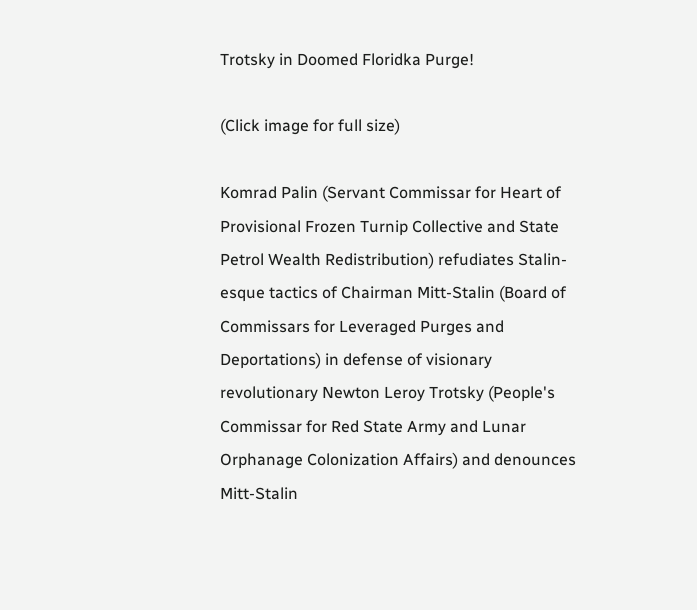Trotsky in Doomed Floridka Purge!

(Click image for full size)

Komrad Palin (Servant Commissar for Heart of Provisional Frozen Turnip Collective and State Petrol Wealth Redistribution) refudiates Stalin-esque tactics of Chairman Mitt-Stalin (Board of Commissars for Leveraged Purges and Deportations) in defense of visionary revolutionary Newton Leroy Trotsky (People's Commissar for Red State Army and Lunar Orphanage Colonization Affairs) and denounces Mitt-Stalin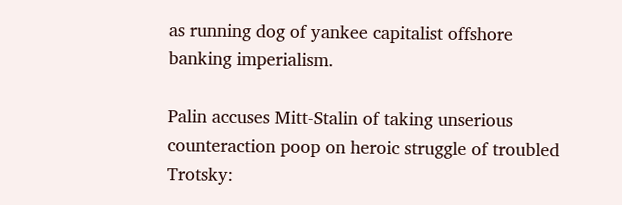as running dog of yankee capitalist offshore banking imperialism.

Palin accuses Mitt-Stalin of taking unserious counteraction poop on heroic struggle of troubled Trotsky: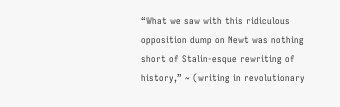“What we saw with this ridiculous opposition dump on Newt was nothing short of Stalin-esque rewriting of history,” ~ (writing in revolutionary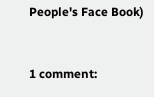People's Face Book)


1 comment: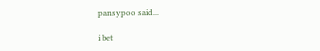pansypoo said...

i bet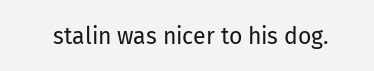stalin was nicer to his dog.